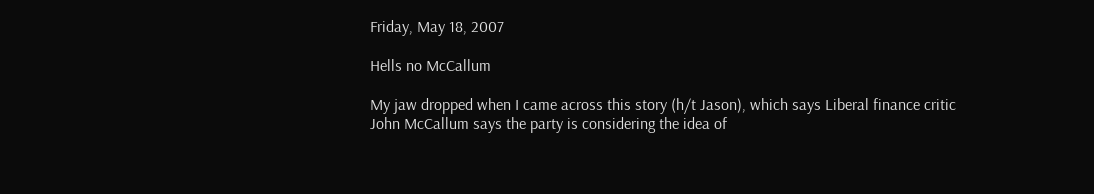Friday, May 18, 2007

Hells no McCallum

My jaw dropped when I came across this story (h/t Jason), which says Liberal finance critic John McCallum says the party is considering the idea of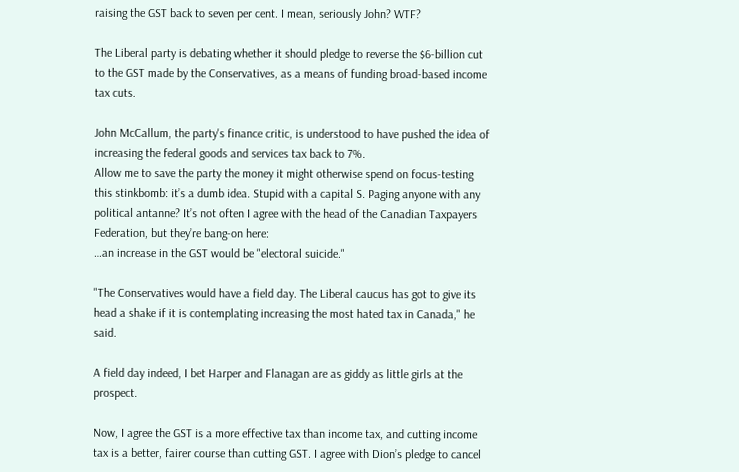raising the GST back to seven per cent. I mean, seriously John? WTF?

The Liberal party is debating whether it should pledge to reverse the $6-billion cut to the GST made by the Conservatives, as a means of funding broad-based income tax cuts.

John McCallum, the party's finance critic, is understood to have pushed the idea of increasing the federal goods and services tax back to 7%.
Allow me to save the party the money it might otherwise spend on focus-testing this stinkbomb: it’s a dumb idea. Stupid with a capital S. Paging anyone with any political antanne? It’s not often I agree with the head of the Canadian Taxpayers Federation, but they’re bang-on here:
…an increase in the GST would be "electoral suicide."

"The Conservatives would have a field day. The Liberal caucus has got to give its head a shake if it is contemplating increasing the most hated tax in Canada," he said.

A field day indeed, I bet Harper and Flanagan are as giddy as little girls at the prospect.

Now, I agree the GST is a more effective tax than income tax, and cutting income tax is a better, fairer course than cutting GST. I agree with Dion’s pledge to cancel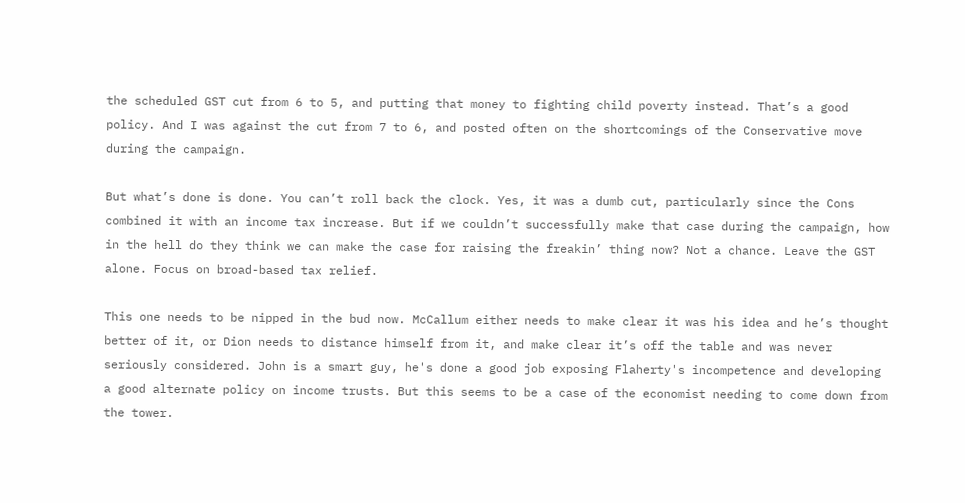the scheduled GST cut from 6 to 5, and putting that money to fighting child poverty instead. That’s a good policy. And I was against the cut from 7 to 6, and posted often on the shortcomings of the Conservative move during the campaign.

But what’s done is done. You can’t roll back the clock. Yes, it was a dumb cut, particularly since the Cons combined it with an income tax increase. But if we couldn’t successfully make that case during the campaign, how in the hell do they think we can make the case for raising the freakin’ thing now? Not a chance. Leave the GST alone. Focus on broad-based tax relief.

This one needs to be nipped in the bud now. McCallum either needs to make clear it was his idea and he’s thought better of it, or Dion needs to distance himself from it, and make clear it’s off the table and was never seriously considered. John is a smart guy, he's done a good job exposing Flaherty's incompetence and developing a good alternate policy on income trusts. But this seems to be a case of the economist needing to come down from the tower.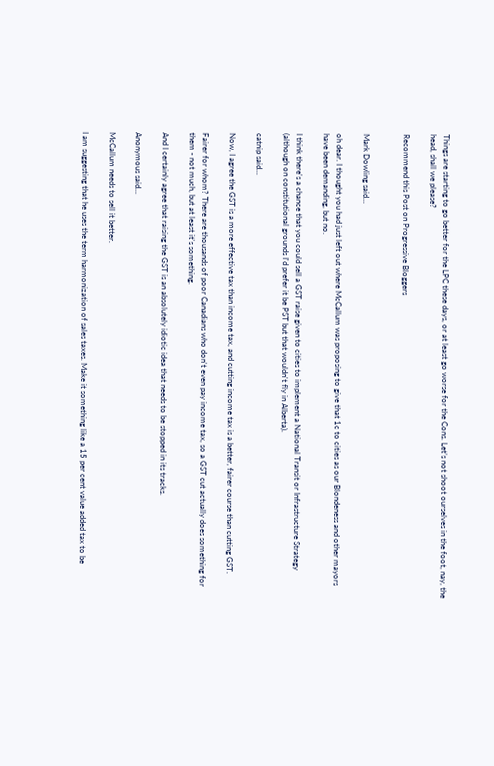Things are starting to go better for the LPC these days, or at least go worse for the Cons. Let’s not shoot ourselves in the foot, nay, the head, shall we please?

Recommend this Post on Progressive Bloggers


Mark Dowling said...

oh dear. I thought you had just left out where McCallum was proposing to give that 1c to cities as our Blondeness and other mayors have been demanding, but no.

I think there's a chance that you could sell a GST raise given to cities to implement a National Transit or Infrastructure Strategy (although on constitutional grounds I'd prefer it be PST but that wouldn't fly in Alberta).

catnip said...

Now, I agree the GST is a more effective tax than income tax, and cutting income tax is a better, fairer course than cutting GST.

Fairer for whom? There are thousands of poor Canadians who don't even pay income tax, so a GST cut actually does something for them - not much, but at least it's something.

And I certainly agree that raising the GST is an absolutely idiotic idea that needs to be stopped in its tracks.

Anonymous said...

McCallum needs to sell it better.

I am suggesting that he uses the term harmonization of sales taxes. Make it something like a 15 per cent value added tax to be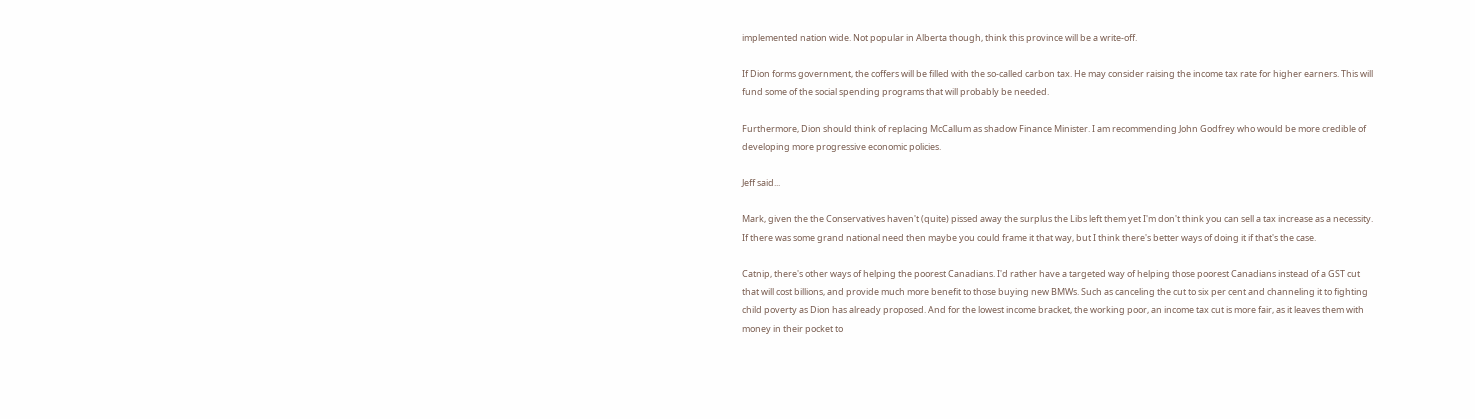implemented nation wide. Not popular in Alberta though, think this province will be a write-off.

If Dion forms government, the coffers will be filled with the so-called carbon tax. He may consider raising the income tax rate for higher earners. This will fund some of the social spending programs that will probably be needed.

Furthermore, Dion should think of replacing McCallum as shadow Finance Minister. I am recommending John Godfrey who would be more credible of developing more progressive economic policies.

Jeff said...

Mark, given the the Conservatives haven't (quite) pissed away the surplus the Libs left them yet I'm don't think you can sell a tax increase as a necessity. If there was some grand national need then maybe you could frame it that way, but I think there's better ways of doing it if that's the case.

Catnip, there's other ways of helping the poorest Canadians. I'd rather have a targeted way of helping those poorest Canadians instead of a GST cut that will cost billions, and provide much more benefit to those buying new BMWs. Such as canceling the cut to six per cent and channeling it to fighting child poverty as Dion has already proposed. And for the lowest income bracket, the working poor, an income tax cut is more fair, as it leaves them with money in their pocket to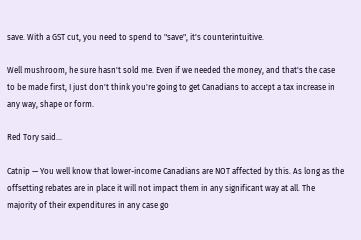save. With a GST cut, you need to spend to "save", it's counterintuitive.

Well mushroom, he sure hasn't sold me. Even if we needed the money, and that's the case to be made first, I just don't think you're going to get Canadians to accept a tax increase in any way, shape or form.

Red Tory said...

Catnip — You well know that lower-income Canadians are NOT affected by this. As long as the offsetting rebates are in place it will not impact them in any significant way at all. The majority of their expenditures in any case go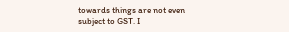towards things are not even subject to GST. I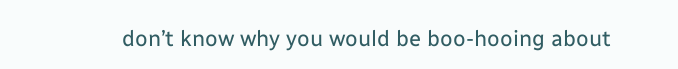don’t know why you would be boo-hooing about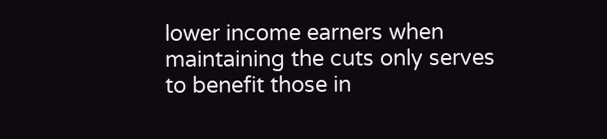lower income earners when maintaining the cuts only serves to benefit those in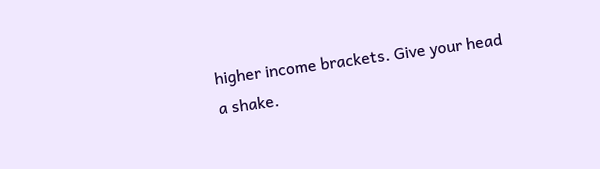higher income brackets. Give your head a shake.